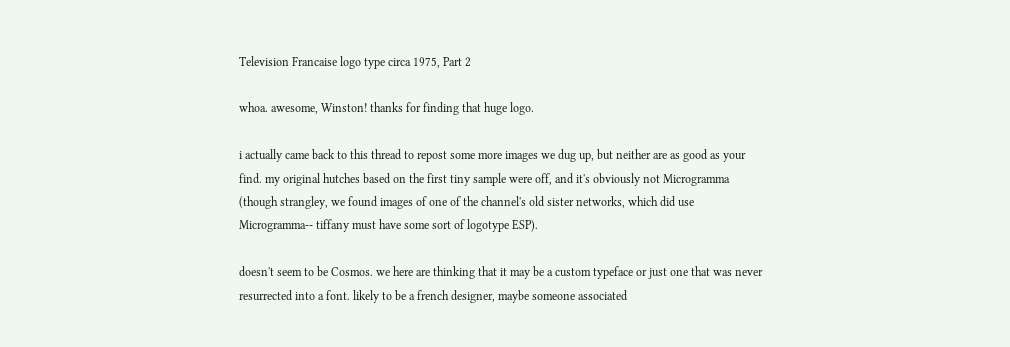Television Francaise logo type circa 1975, Part 2

whoa. awesome, Winston! thanks for finding that huge logo.

i actually came back to this thread to repost some more images we dug up, but neither are as good as your find. my original hutches based on the first tiny sample were off, and it's obviously not Microgramma (though strangley, we found images of one of the channel's old sister networks, which did use Microgramma-- tiffany must have some sort of logotype ESP).

doesn't seem to be Cosmos. we here are thinking that it may be a custom typeface or just one that was never resurrected into a font. likely to be a french designer, maybe someone associated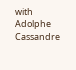with Adolphe Cassandre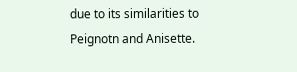due to its similarities to Peignotn and Anisette.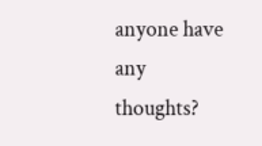anyone have any thoughts?